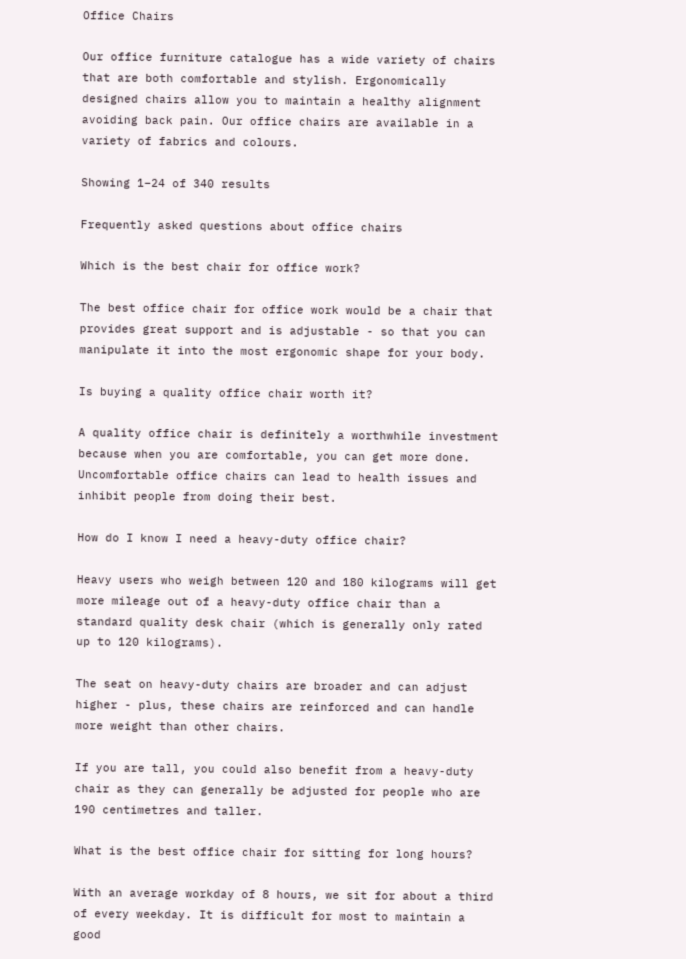Office Chairs

Our office furniture catalogue has a wide variety of chairs that are both comfortable and stylish. Ergonomically designed chairs allow you to maintain a healthy alignment avoiding back pain. Our office chairs are available in a variety of fabrics and colours.

Showing 1–24 of 340 results

Frequently asked questions about office chairs

Which is the best chair for office work?

The best office chair for office work would be a chair that provides great support and is adjustable - so that you can manipulate it into the most ergonomic shape for your body.

Is buying a quality office chair worth it?

A quality office chair is definitely a worthwhile investment because when you are comfortable, you can get more done. Uncomfortable office chairs can lead to health issues and inhibit people from doing their best.

How do I know I need a heavy-duty office chair?

Heavy users who weigh between 120 and 180 kilograms will get more mileage out of a heavy-duty office chair than a standard quality desk chair (which is generally only rated up to 120 kilograms).

The seat on heavy-duty chairs are broader and can adjust higher - plus, these chairs are reinforced and can handle more weight than other chairs.

If you are tall, you could also benefit from a heavy-duty chair as they can generally be adjusted for people who are 190 centimetres and taller.

What is the best office chair for sitting for long hours?

With an average workday of 8 hours, we sit for about a third of every weekday. It is difficult for most to maintain a good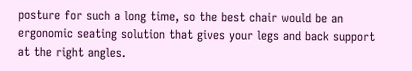posture for such a long time, so the best chair would be an ergonomic seating solution that gives your legs and back support at the right angles.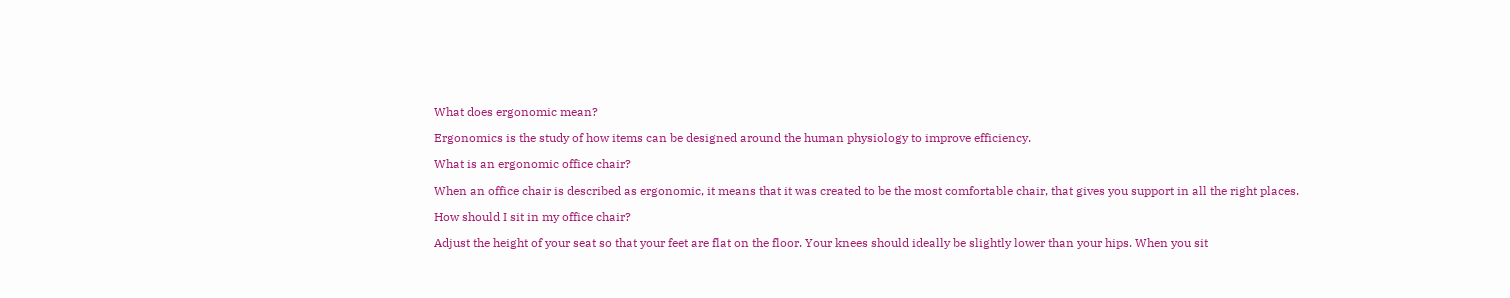What does ergonomic mean?

Ergonomics is the study of how items can be designed around the human physiology to improve efficiency.

What is an ergonomic office chair?

When an office chair is described as ergonomic, it means that it was created to be the most comfortable chair, that gives you support in all the right places.

How should I sit in my office chair?

Adjust the height of your seat so that your feet are flat on the floor. Your knees should ideally be slightly lower than your hips. When you sit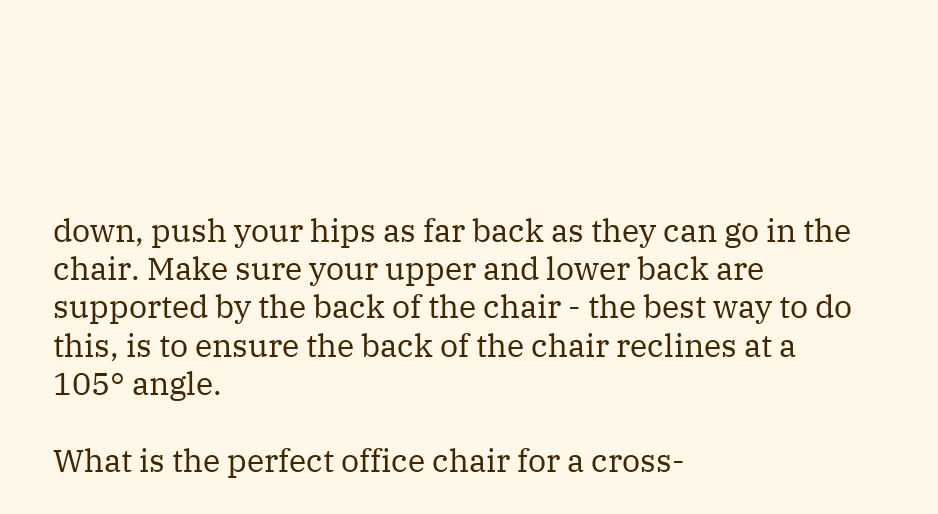down, push your hips as far back as they can go in the chair. Make sure your upper and lower back are supported by the back of the chair - the best way to do this, is to ensure the back of the chair reclines at a 105° angle.

What is the perfect office chair for a cross-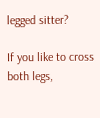legged sitter?

If you like to cross both legs,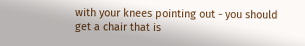with your knees pointing out - you should get a chair that is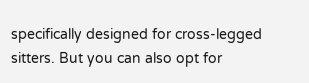specifically designed for cross-legged sitters. But you can also opt for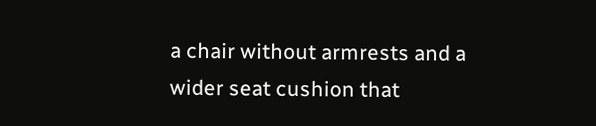a chair without armrests and a wider seat cushion that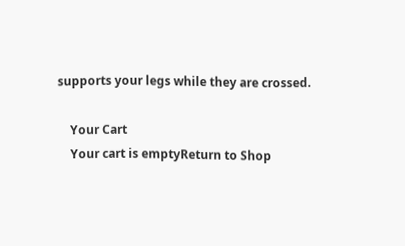supports your legs while they are crossed.

    Your Cart
    Your cart is emptyReturn to Shop